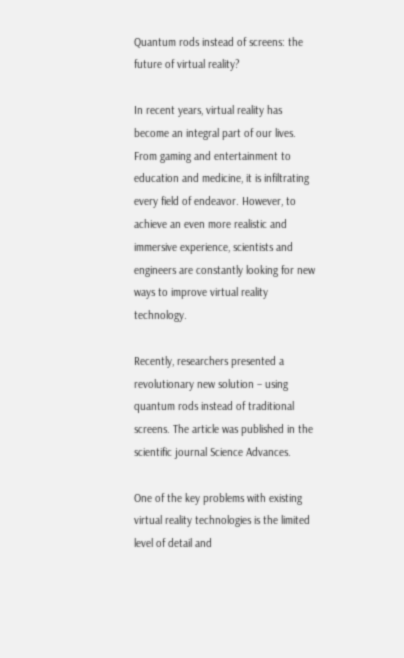Quantum rods instead of screens: the future of virtual reality?

In recent years, virtual reality has become an integral part of our lives. From gaming and entertainment to education and medicine, it is infiltrating every field of endeavor. However, to achieve an even more realistic and immersive experience, scientists and engineers are constantly looking for new ways to improve virtual reality technology.

Recently, researchers presented a revolutionary new solution – using quantum rods instead of traditional screens. The article was published in the scientific journal Science Advances.

One of the key problems with existing virtual reality technologies is the limited level of detail and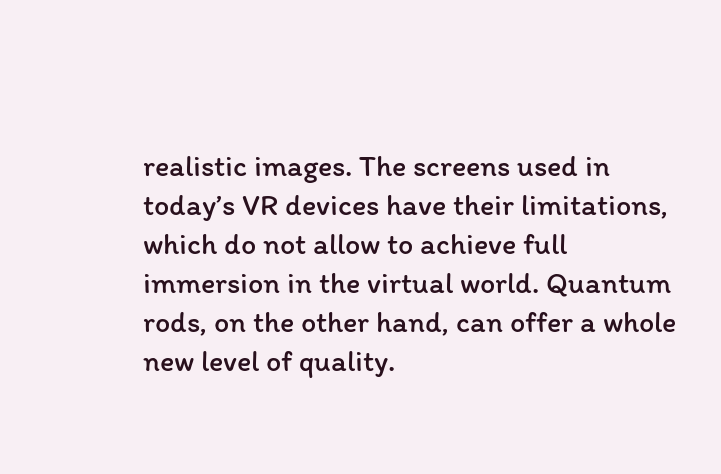realistic images. The screens used in today’s VR devices have their limitations, which do not allow to achieve full immersion in the virtual world. Quantum rods, on the other hand, can offer a whole new level of quality.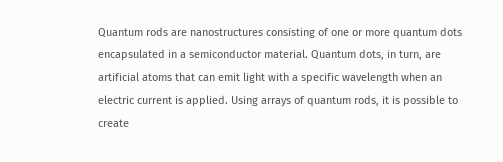Quantum rods are nanostructures consisting of one or more quantum dots encapsulated in a semiconductor material. Quantum dots, in turn, are artificial atoms that can emit light with a specific wavelength when an electric current is applied. Using arrays of quantum rods, it is possible to create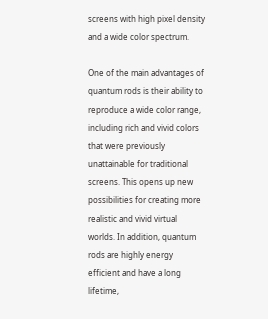screens with high pixel density and a wide color spectrum.

One of the main advantages of quantum rods is their ability to reproduce a wide color range, including rich and vivid colors that were previously unattainable for traditional screens. This opens up new possibilities for creating more realistic and vivid virtual worlds. In addition, quantum rods are highly energy efficient and have a long lifetime,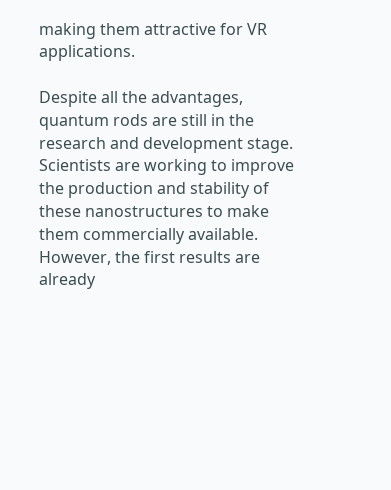making them attractive for VR applications.

Despite all the advantages, quantum rods are still in the research and development stage. Scientists are working to improve the production and stability of these nanostructures to make them commercially available. However, the first results are already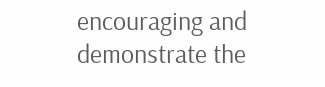encouraging and demonstrate the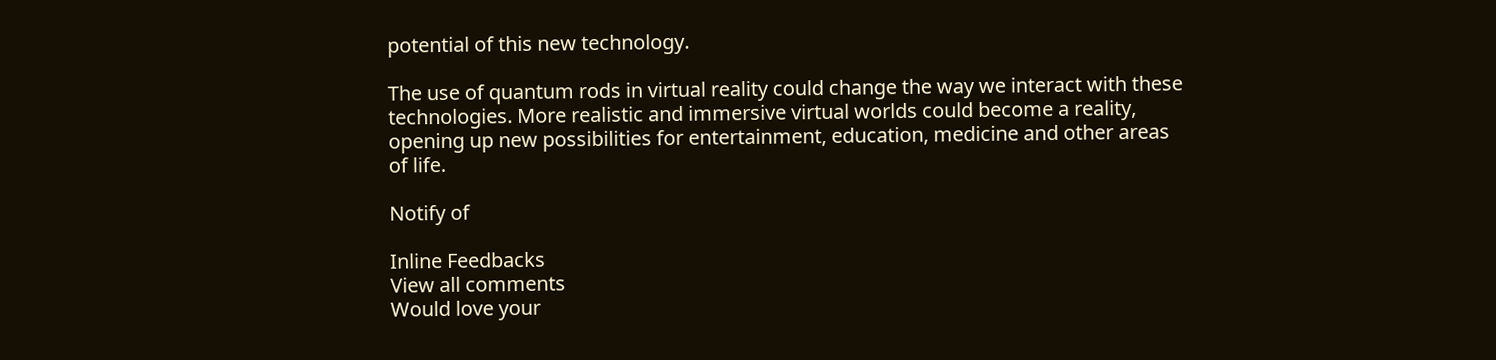potential of this new technology.

The use of quantum rods in virtual reality could change the way we interact with these technologies. More realistic and immersive virtual worlds could become a reality, opening up new possibilities for entertainment, education, medicine and other areas of life.

Notify of

Inline Feedbacks
View all comments
Would love your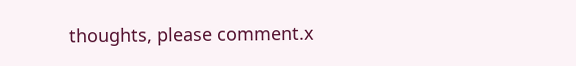thoughts, please comment.x